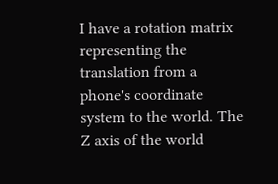I have a rotation matrix representing the translation from a phone's coordinate system to the world. The Z axis of the world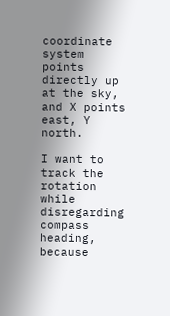coordinate system points directly up at the sky, and X points east, Y north.

I want to track the rotation while disregarding compass heading, because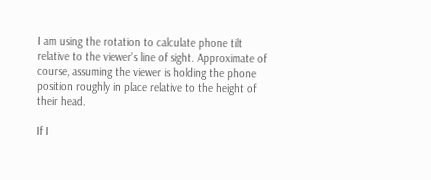I am using the rotation to calculate phone tilt relative to the viewer's line of sight. Approximate of course, assuming the viewer is holding the phone position roughly in place relative to the height of their head.

If I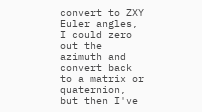convert to ZXY Euler angles, I could zero out the azimuth and convert back to a matrix or quaternion, but then I've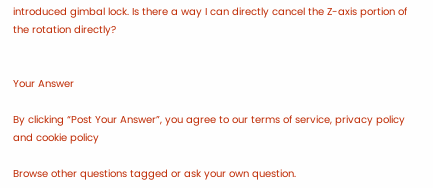introduced gimbal lock. Is there a way I can directly cancel the Z-axis portion of the rotation directly?


Your Answer

By clicking “Post Your Answer”, you agree to our terms of service, privacy policy and cookie policy

Browse other questions tagged or ask your own question.